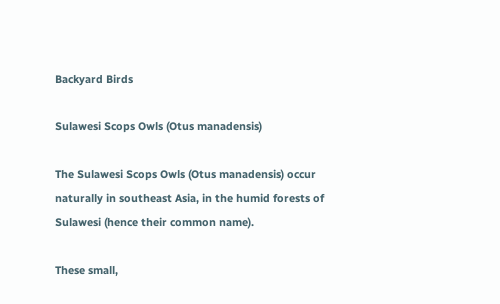Backyard Birds

Sulawesi Scops Owls (Otus manadensis)

The Sulawesi Scops Owls (Otus manadensis) occur naturally in southeast Asia, in the humid forests of Sulawesi (hence their common name).

These small,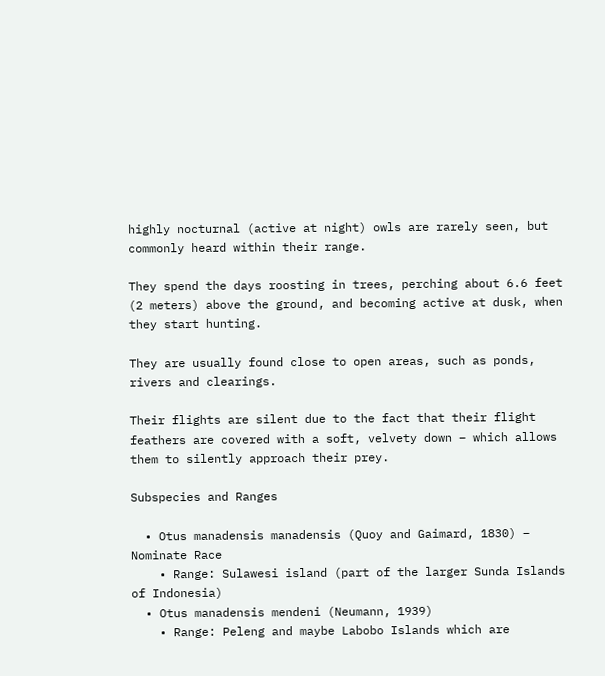highly nocturnal (active at night) owls are rarely seen, but commonly heard within their range.

They spend the days roosting in trees, perching about 6.6 feet (2 meters) above the ground, and becoming active at dusk, when they start hunting.

They are usually found close to open areas, such as ponds, rivers and clearings.

Their flights are silent due to the fact that their flight feathers are covered with a soft, velvety down – which allows them to silently approach their prey.

Subspecies and Ranges

  • Otus manadensis manadensis (Quoy and Gaimard, 1830) – Nominate Race
    • Range: Sulawesi island (part of the larger Sunda Islands of Indonesia)
  • Otus manadensis mendeni (Neumann, 1939)
    • Range: Peleng and maybe Labobo Islands which are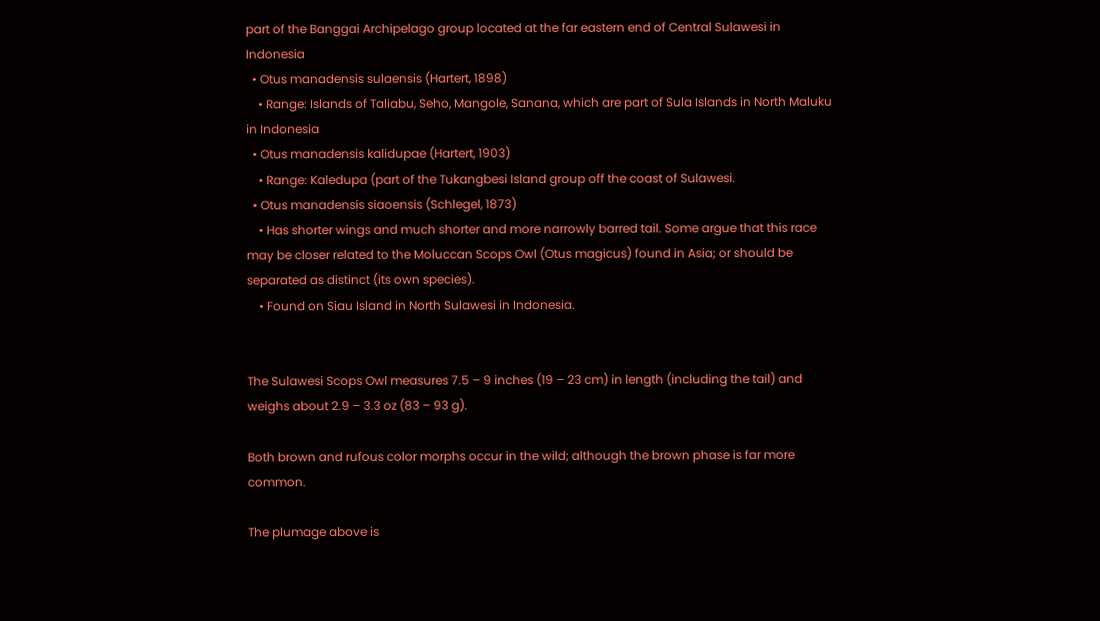part of the Banggai Archipelago group located at the far eastern end of Central Sulawesi in Indonesia
  • Otus manadensis sulaensis (Hartert, 1898)
    • Range: Islands of Taliabu, Seho, Mangole, Sanana, which are part of Sula Islands in North Maluku in Indonesia
  • Otus manadensis kalidupae (Hartert, 1903)
    • Range: Kaledupa (part of the Tukangbesi Island group off the coast of Sulawesi.
  • Otus manadensis siaoensis (Schlegel, 1873)
    • Has shorter wings and much shorter and more narrowly barred tail. Some argue that this race may be closer related to the Moluccan Scops Owl (Otus magicus) found in Asia; or should be separated as distinct (its own species).
    • Found on Siau Island in North Sulawesi in Indonesia.


The Sulawesi Scops Owl measures 7.5 – 9 inches (19 – 23 cm) in length (including the tail) and weighs about 2.9 – 3.3 oz (83 – 93 g).

Both brown and rufous color morphs occur in the wild; although the brown phase is far more common.

The plumage above is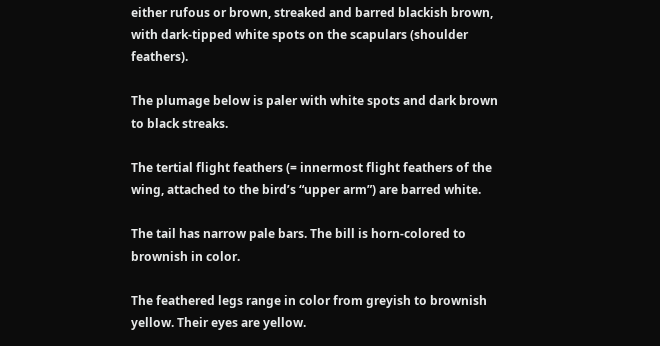either rufous or brown, streaked and barred blackish brown, with dark-tipped white spots on the scapulars (shoulder feathers).

The plumage below is paler with white spots and dark brown to black streaks.

The tertial flight feathers (= innermost flight feathers of the wing, attached to the bird’s “upper arm”) are barred white.

The tail has narrow pale bars. The bill is horn-colored to brownish in color.

The feathered legs range in color from greyish to brownish yellow. Their eyes are yellow.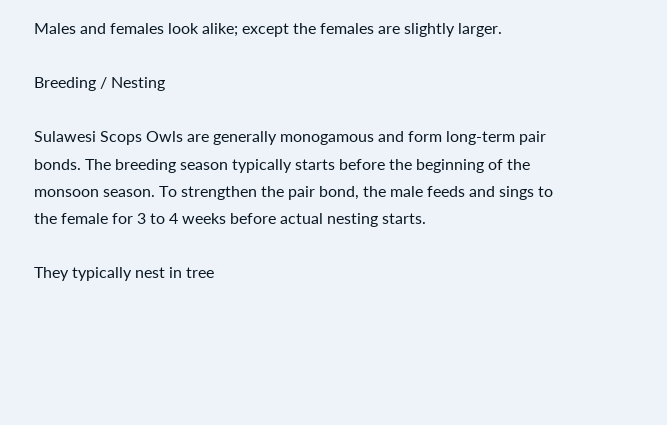Males and females look alike; except the females are slightly larger.

Breeding / Nesting

Sulawesi Scops Owls are generally monogamous and form long-term pair bonds. The breeding season typically starts before the beginning of the monsoon season. To strengthen the pair bond, the male feeds and sings to the female for 3 to 4 weeks before actual nesting starts.

They typically nest in tree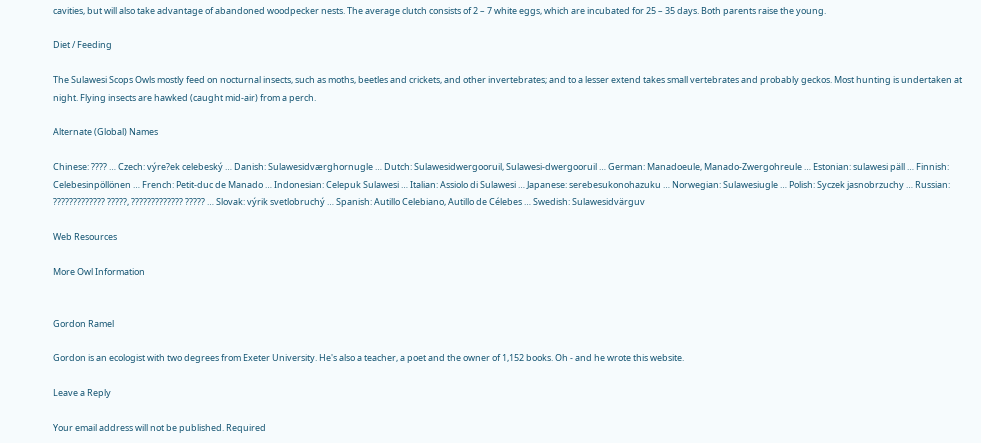cavities, but will also take advantage of abandoned woodpecker nests. The average clutch consists of 2 – 7 white eggs, which are incubated for 25 – 35 days. Both parents raise the young.

Diet / Feeding

The Sulawesi Scops Owls mostly feed on nocturnal insects, such as moths, beetles and crickets, and other invertebrates; and to a lesser extend takes small vertebrates and probably geckos. Most hunting is undertaken at night. Flying insects are hawked (caught mid-air) from a perch.

Alternate (Global) Names

Chinese: ???? … Czech: výre?ek celebeský … Danish: Sulawesidværghornugle … Dutch: Sulawesidwergooruil, Sulawesi-dwergooruil … German: Manadoeule, Manado-Zwergohreule … Estonian: sulawesi päll … Finnish: Celebesinpöllönen … French: Petit-duc de Manado … Indonesian: Celepuk Sulawesi … Italian: Assiolo di Sulawesi … Japanese: serebesukonohazuku … Norwegian: Sulawesiugle … Polish: Syczek jasnobrzuchy … Russian: ????????????? ?????, ????????????? ????? … Slovak: výrik svetlobruchý … Spanish: Autillo Celebiano, Autillo de Célebes … Swedish: Sulawesidvärguv

Web Resources

More Owl Information


Gordon Ramel

Gordon is an ecologist with two degrees from Exeter University. He's also a teacher, a poet and the owner of 1,152 books. Oh - and he wrote this website.

Leave a Reply

Your email address will not be published. Required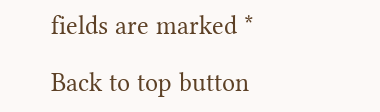fields are marked *

Back to top button